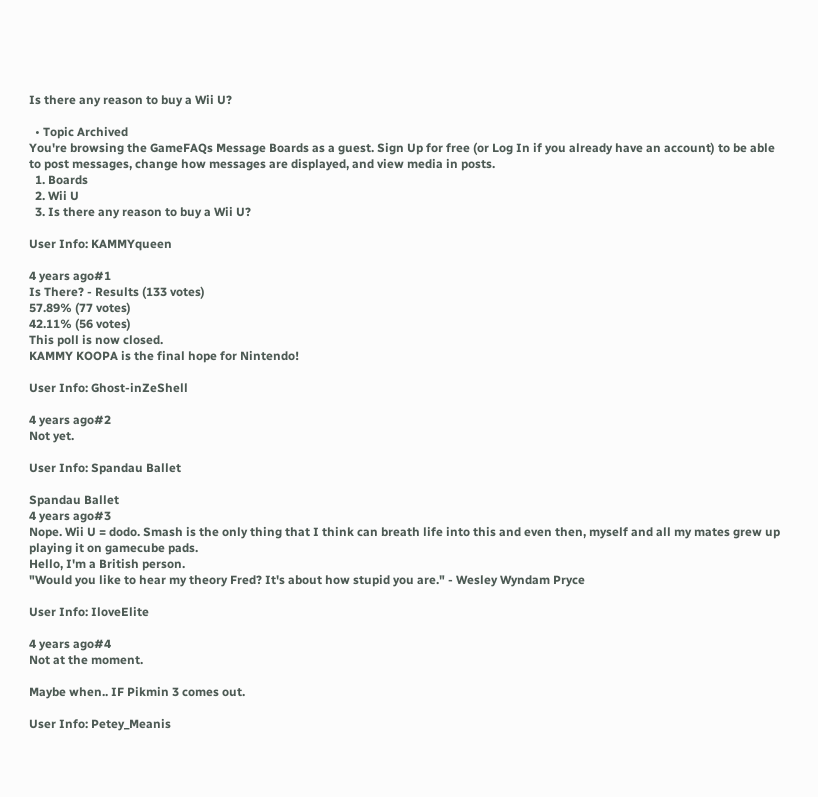Is there any reason to buy a Wii U?

  • Topic Archived
You're browsing the GameFAQs Message Boards as a guest. Sign Up for free (or Log In if you already have an account) to be able to post messages, change how messages are displayed, and view media in posts.
  1. Boards
  2. Wii U
  3. Is there any reason to buy a Wii U?

User Info: KAMMYqueen

4 years ago#1
Is There? - Results (133 votes)
57.89% (77 votes)
42.11% (56 votes)
This poll is now closed.
KAMMY KOOPA is the final hope for Nintendo!

User Info: Ghost-inZeShell

4 years ago#2
Not yet.

User Info: Spandau Ballet

Spandau Ballet
4 years ago#3
Nope. Wii U = dodo. Smash is the only thing that I think can breath life into this and even then, myself and all my mates grew up playing it on gamecube pads.
Hello, I'm a British person.
"Would you like to hear my theory Fred? It's about how stupid you are." - Wesley Wyndam Pryce

User Info: IloveElite

4 years ago#4
Not at the moment.

Maybe when.. IF Pikmin 3 comes out.

User Info: Petey_Meanis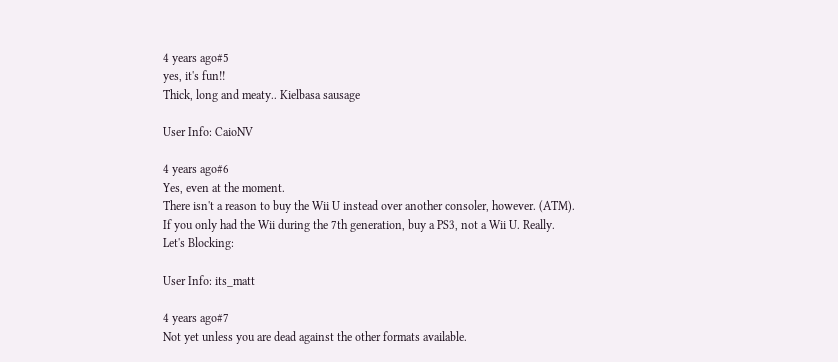4 years ago#5
yes, it's fun!!
Thick, long and meaty.. Kielbasa sausage

User Info: CaioNV

4 years ago#6
Yes, even at the moment.
There isn't a reason to buy the Wii U instead over another consoler, however. (ATM).
If you only had the Wii during the 7th generation, buy a PS3, not a Wii U. Really.
Let's Blocking:

User Info: its_matt

4 years ago#7
Not yet unless you are dead against the other formats available.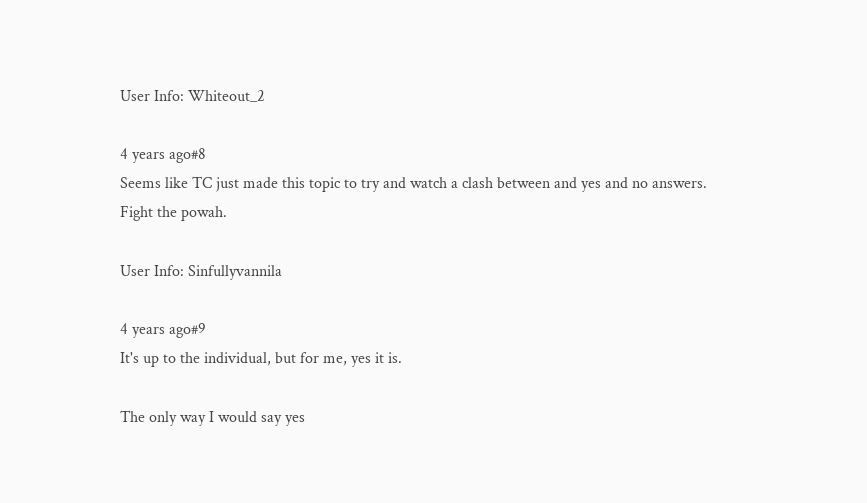User Info: Whiteout_2

4 years ago#8
Seems like TC just made this topic to try and watch a clash between and yes and no answers.
Fight the powah.

User Info: Sinfullyvannila

4 years ago#9
It's up to the individual, but for me, yes it is.

The only way I would say yes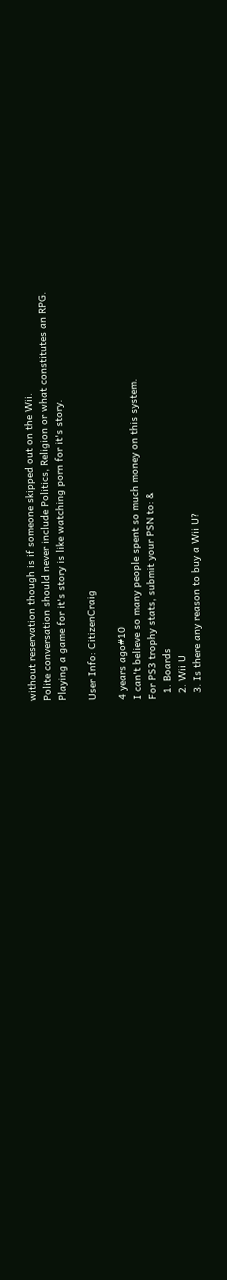without reservation though is if someone skipped out on the Wii.
Polite conversation should never include Politics, Religion or what constitutes an RPG.
Playing a game for it's story is like watching porn for it's story.

User Info: CitizenCraig

4 years ago#10
I can't believe so many people spent so much money on this system.
For PS3 trophy stats, submit your PSN to: &
  1. Boards
  2. Wii U
  3. Is there any reason to buy a Wii U?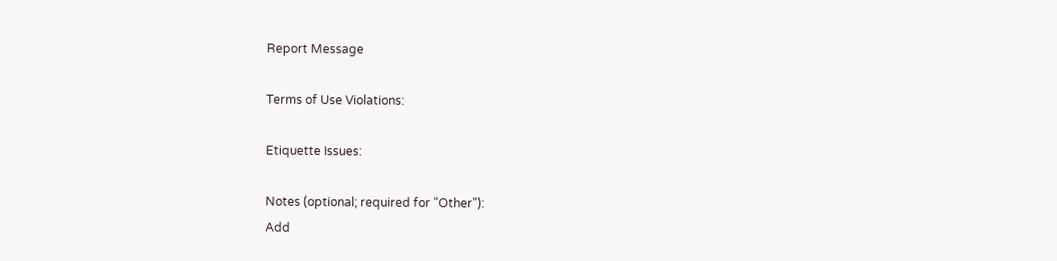Report Message

Terms of Use Violations:

Etiquette Issues:

Notes (optional; required for "Other"):
Add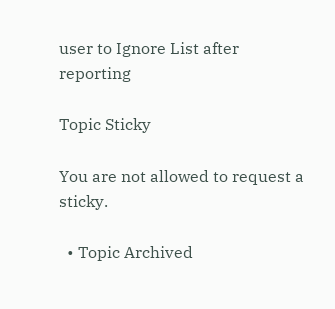user to Ignore List after reporting

Topic Sticky

You are not allowed to request a sticky.

  • Topic Archived